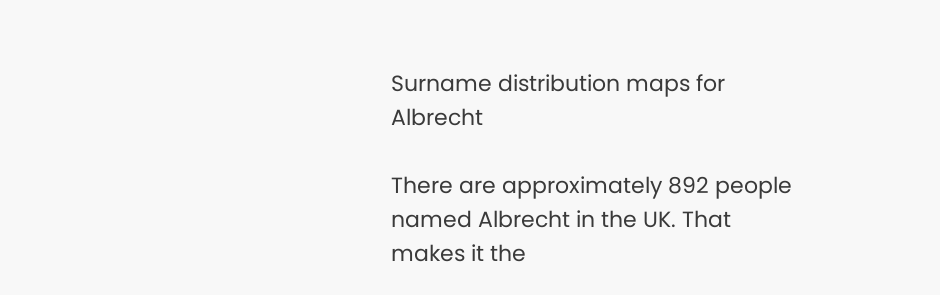Surname distribution maps for Albrecht

There are approximately 892 people named Albrecht in the UK. That makes it the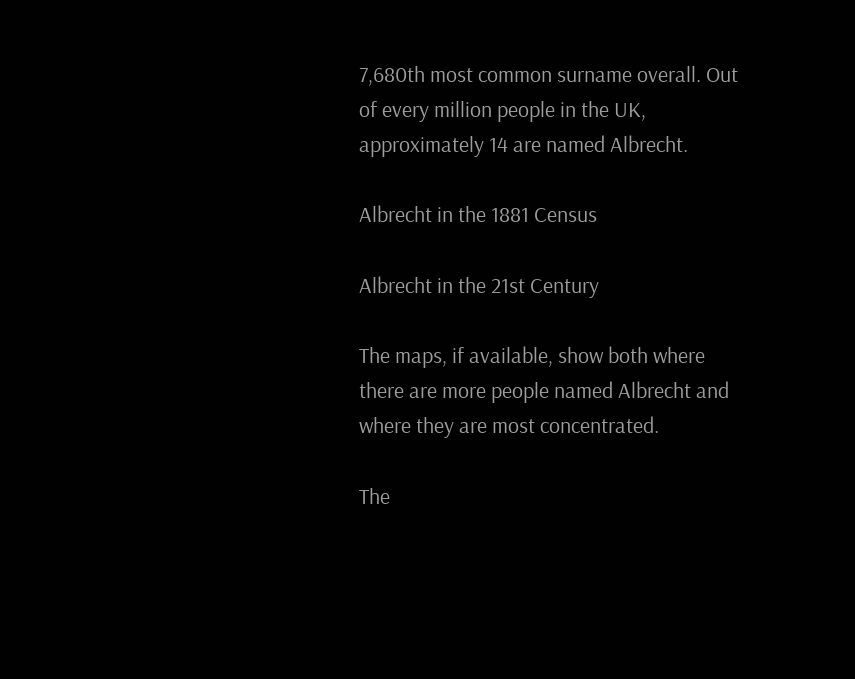7,680th most common surname overall. Out of every million people in the UK, approximately 14 are named Albrecht.

Albrecht in the 1881 Census

Albrecht in the 21st Century

The maps, if available, show both where there are more people named Albrecht and where they are most concentrated.

The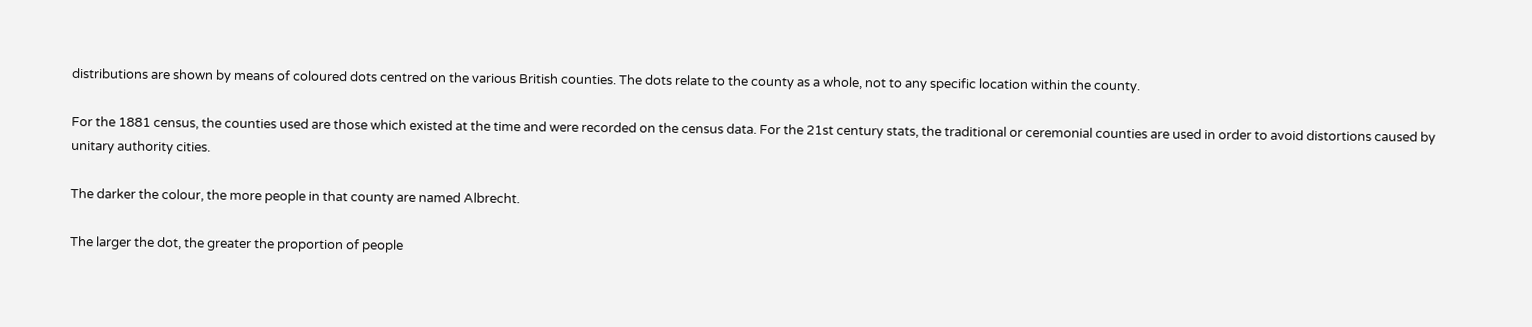distributions are shown by means of coloured dots centred on the various British counties. The dots relate to the county as a whole, not to any specific location within the county.

For the 1881 census, the counties used are those which existed at the time and were recorded on the census data. For the 21st century stats, the traditional or ceremonial counties are used in order to avoid distortions caused by unitary authority cities.

The darker the colour, the more people in that county are named Albrecht.

The larger the dot, the greater the proportion of people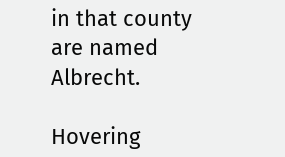in that county are named Albrecht.

Hovering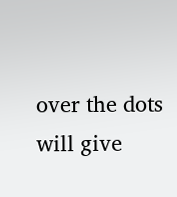over the dots will give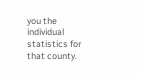you the individual statistics for that county.